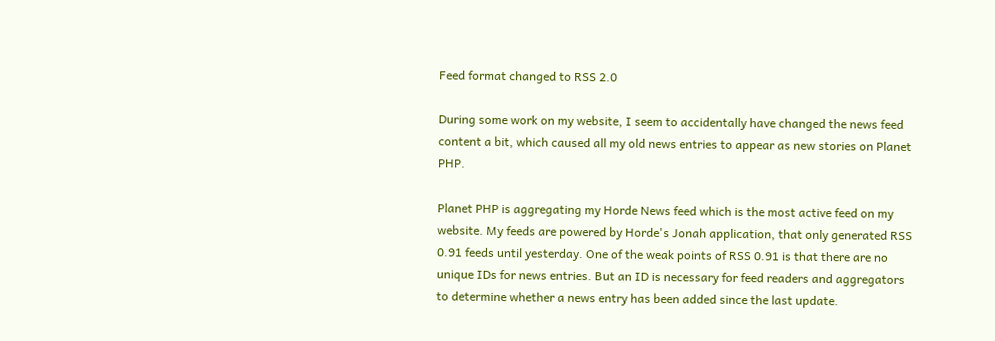Feed format changed to RSS 2.0

During some work on my website, I seem to accidentally have changed the news feed content a bit, which caused all my old news entries to appear as new stories on Planet PHP.

Planet PHP is aggregating my Horde News feed which is the most active feed on my website. My feeds are powered by Horde's Jonah application, that only generated RSS 0.91 feeds until yesterday. One of the weak points of RSS 0.91 is that there are no unique IDs for news entries. But an ID is necessary for feed readers and aggregators to determine whether a news entry has been added since the last update.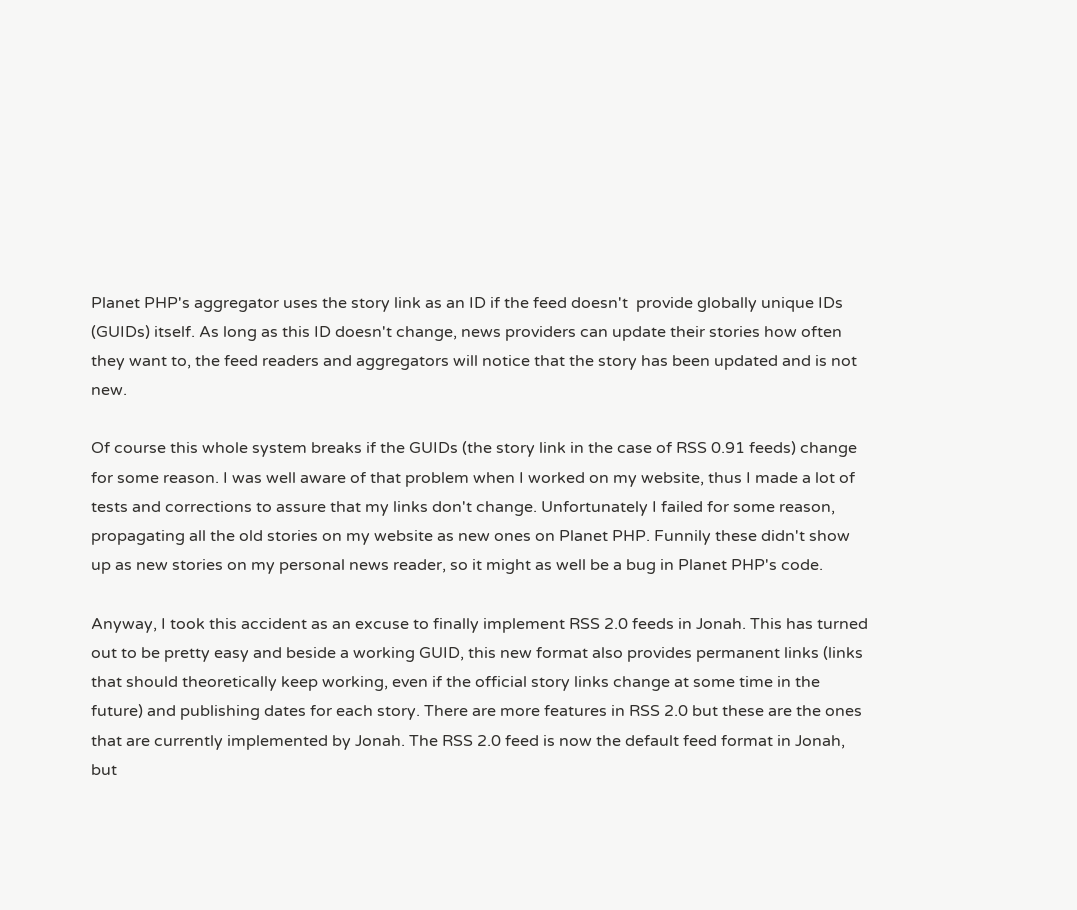Planet PHP's aggregator uses the story link as an ID if the feed doesn't  provide globally unique IDs (GUIDs) itself. As long as this ID doesn't change, news providers can update their stories how often they want to, the feed readers and aggregators will notice that the story has been updated and is not new.

Of course this whole system breaks if the GUIDs (the story link in the case of RSS 0.91 feeds) change for some reason. I was well aware of that problem when I worked on my website, thus I made a lot of tests and corrections to assure that my links don't change. Unfortunately I failed for some reason, propagating all the old stories on my website as new ones on Planet PHP. Funnily these didn't show up as new stories on my personal news reader, so it might as well be a bug in Planet PHP's code.

Anyway, I took this accident as an excuse to finally implement RSS 2.0 feeds in Jonah. This has turned out to be pretty easy and beside a working GUID, this new format also provides permanent links (links that should theoretically keep working, even if the official story links change at some time in the future) and publishing dates for each story. There are more features in RSS 2.0 but these are the ones that are currently implemented by Jonah. The RSS 2.0 feed is now the default feed format in Jonah, but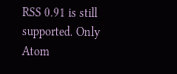RSS 0.91 is still supported. Only Atom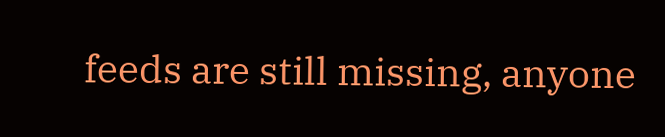feeds are still missing, anyone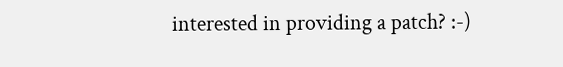interested in providing a patch? :-)